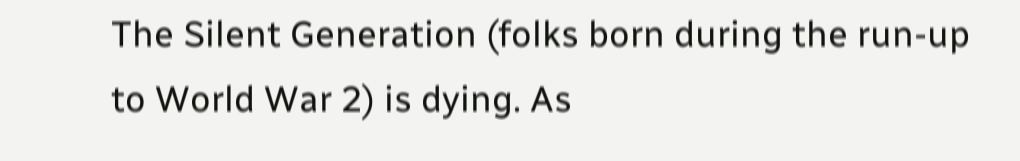The Silent Generation (folks born during the run-up to World War 2) is dying. As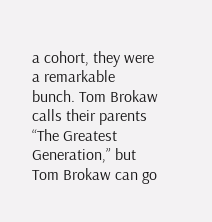a cohort, they were a remarkable bunch. Tom Brokaw calls their parents “The Greatest Generation,” but Tom Brokaw can go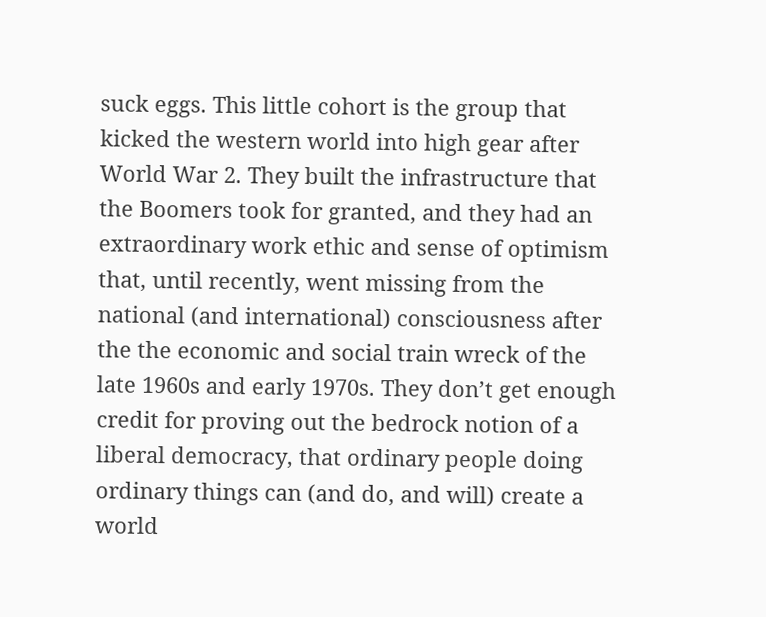suck eggs. This little cohort is the group that kicked the western world into high gear after World War 2. They built the infrastructure that the Boomers took for granted, and they had an extraordinary work ethic and sense of optimism that, until recently, went missing from the national (and international) consciousness after the the economic and social train wreck of the late 1960s and early 1970s. They don’t get enough credit for proving out the bedrock notion of a liberal democracy, that ordinary people doing ordinary things can (and do, and will) create a world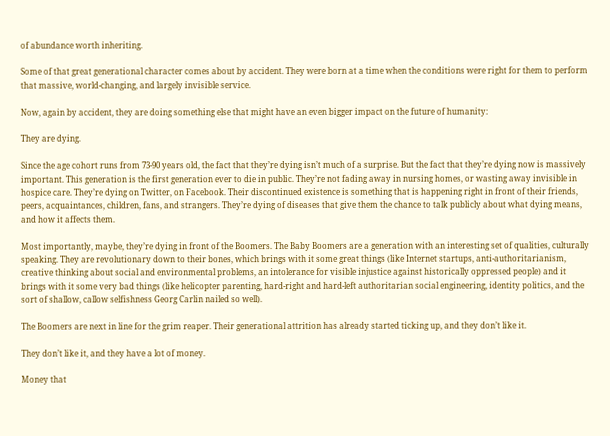of abundance worth inheriting.

Some of that great generational character comes about by accident. They were born at a time when the conditions were right for them to perform that massive, world-changing, and largely invisible service.

Now, again by accident, they are doing something else that might have an even bigger impact on the future of humanity:

They are dying.

Since the age cohort runs from 73-90 years old, the fact that they’re dying isn’t much of a surprise. But the fact that they’re dying now is massively important. This generation is the first generation ever to die in public. They’re not fading away in nursing homes, or wasting away invisible in hospice care. They’re dying on Twitter, on Facebook. Their discontinued existence is something that is happening right in front of their friends, peers, acquaintances, children, fans, and strangers. They’re dying of diseases that give them the chance to talk publicly about what dying means, and how it affects them.

Most importantly, maybe, they’re dying in front of the Boomers. The Baby Boomers are a generation with an interesting set of qualities, culturally speaking. They are revolutionary down to their bones, which brings with it some great things (like Internet startups, anti-authoritarianism, creative thinking about social and environmental problems, an intolerance for visible injustice against historically oppressed people) and it brings with it some very bad things (like helicopter parenting, hard-right and hard-left authoritarian social engineering, identity politics, and the sort of shallow, callow selfishness Georg Carlin nailed so well).

The Boomers are next in line for the grim reaper. Their generational attrition has already started ticking up, and they don’t like it.

They don’t like it, and they have a lot of money.

Money that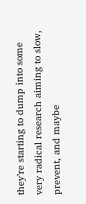they’re starting to dump into some very radical research aiming to slow, prevent, and maybe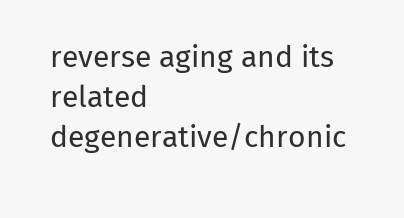reverse aging and its related degenerative/chronic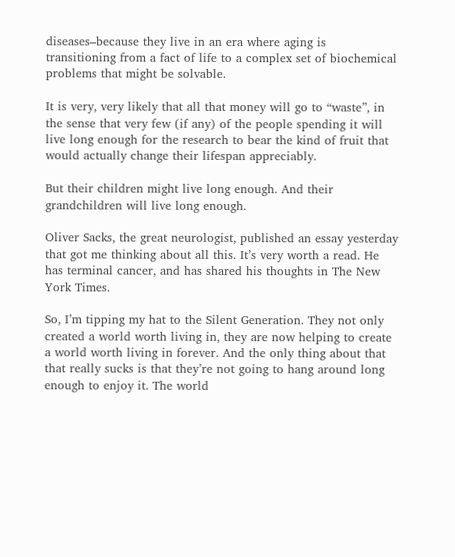diseases–because they live in an era where aging is transitioning from a fact of life to a complex set of biochemical problems that might be solvable.

It is very, very likely that all that money will go to “waste”, in the sense that very few (if any) of the people spending it will live long enough for the research to bear the kind of fruit that would actually change their lifespan appreciably.

But their children might live long enough. And their grandchildren will live long enough.

Oliver Sacks, the great neurologist, published an essay yesterday that got me thinking about all this. It’s very worth a read. He has terminal cancer, and has shared his thoughts in The New York Times.

So, I’m tipping my hat to the Silent Generation. They not only created a world worth living in, they are now helping to create a world worth living in forever. And the only thing about that that really sucks is that they’re not going to hang around long enough to enjoy it. The world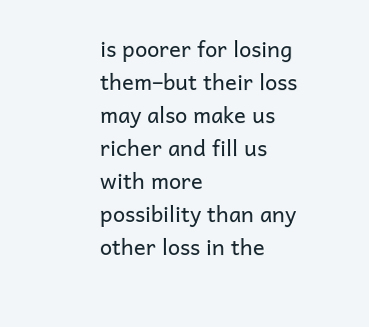is poorer for losing them–but their loss may also make us richer and fill us with more possibility than any other loss in the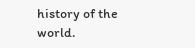history of the world.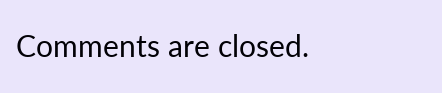Comments are closed.